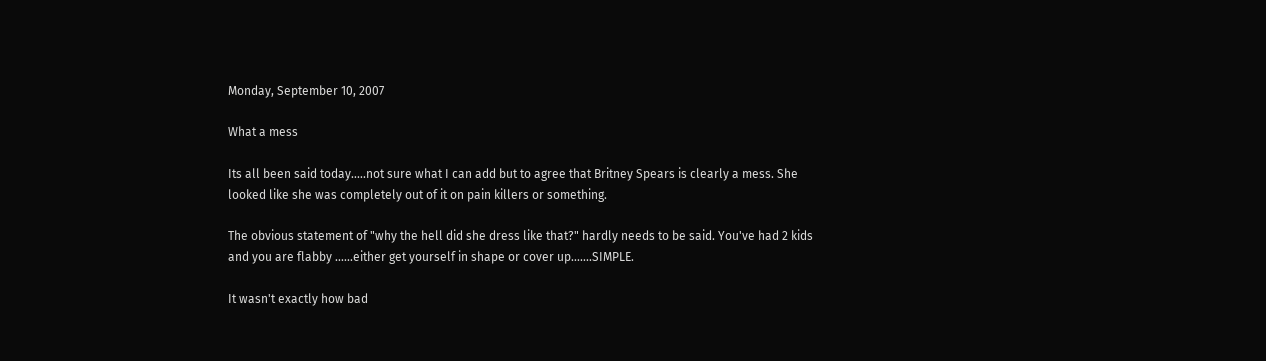Monday, September 10, 2007

What a mess

Its all been said today.....not sure what I can add but to agree that Britney Spears is clearly a mess. She looked like she was completely out of it on pain killers or something.

The obvious statement of "why the hell did she dress like that?" hardly needs to be said. You've had 2 kids and you are flabby ......either get yourself in shape or cover up.......SIMPLE.

It wasn't exactly how bad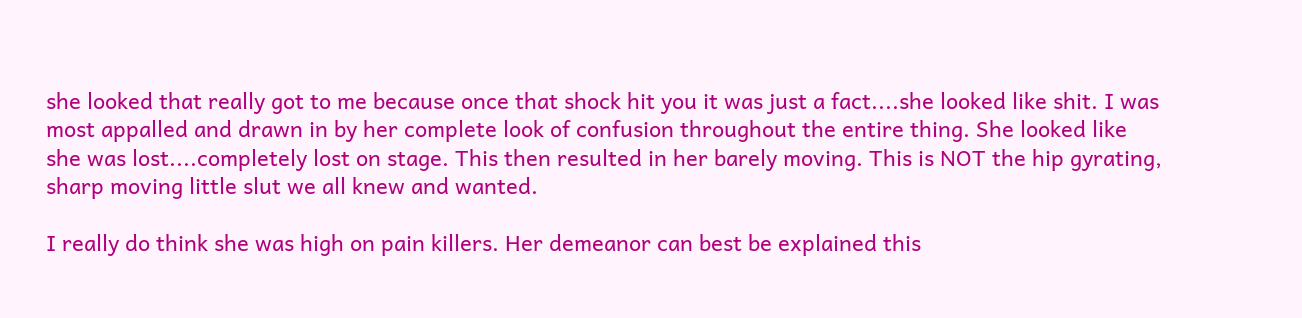she looked that really got to me because once that shock hit you it was just a fact....she looked like shit. I was most appalled and drawn in by her complete look of confusion throughout the entire thing. She looked like she was lost....completely lost on stage. This then resulted in her barely moving. This is NOT the hip gyrating, sharp moving little slut we all knew and wanted.

I really do think she was high on pain killers. Her demeanor can best be explained this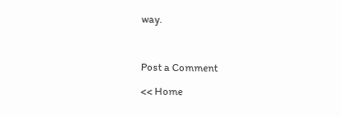way.



Post a Comment

<< Home